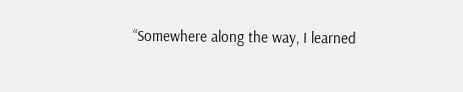“Somewhere along the way, I learned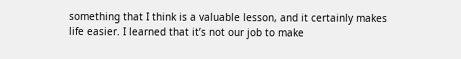something that I think is a valuable lesson, and it certainly makes life easier. I learned that it’s not our job to make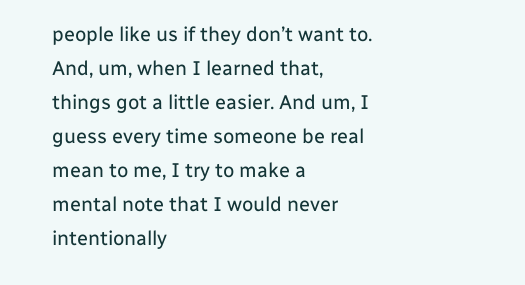people like us if they don’t want to. And, um, when I learned that, things got a little easier. And um, I guess every time someone be real mean to me, I try to make a mental note that I would never intentionally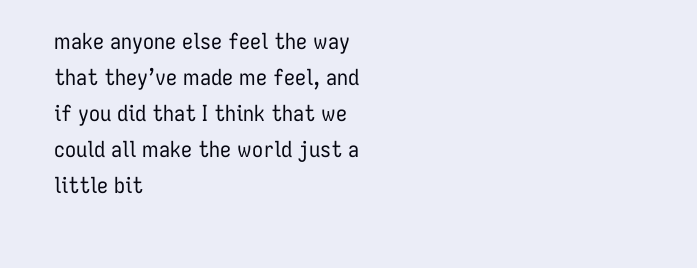make anyone else feel the way that they’ve made me feel, and if you did that I think that we could all make the world just a little bit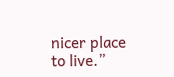nicer place to live.”